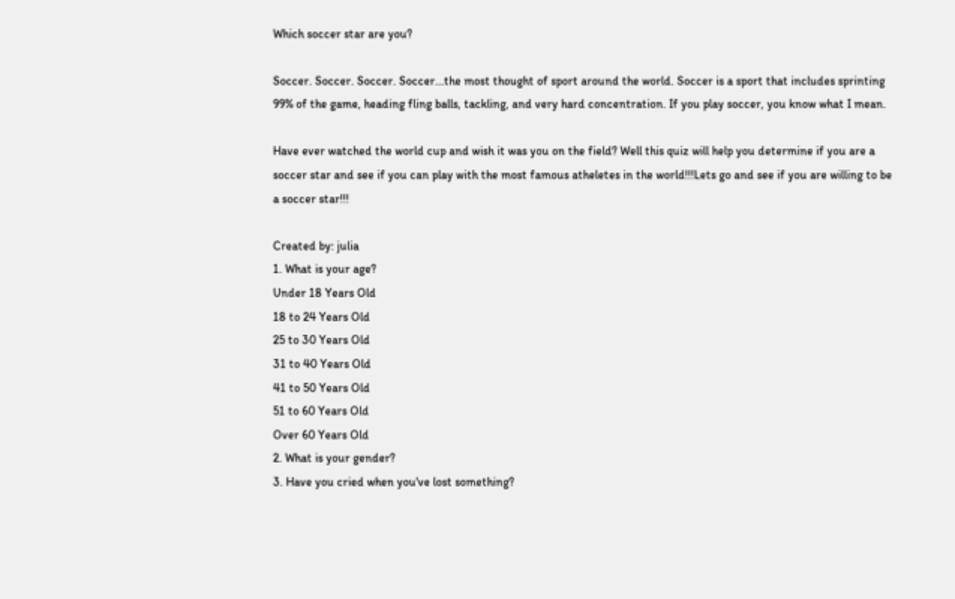Which soccer star are you?

Soccer. Soccer. Soccer. Soccer...the most thought of sport around the world. Soccer is a sport that includes sprinting 99% of the game, heading fling balls, tackling, and very hard concentration. If you play soccer, you know what I mean.

Have ever watched the world cup and wish it was you on the field? Well this quiz will help you determine if you are a soccer star and see if you can play with the most famous atheletes in the world!!!Lets go and see if you are willing to be a soccer star!!!

Created by: julia
1. What is your age?
Under 18 Years Old
18 to 24 Years Old
25 to 30 Years Old
31 to 40 Years Old
41 to 50 Years Old
51 to 60 Years Old
Over 60 Years Old
2. What is your gender?
3. Have you cried when you've lost something?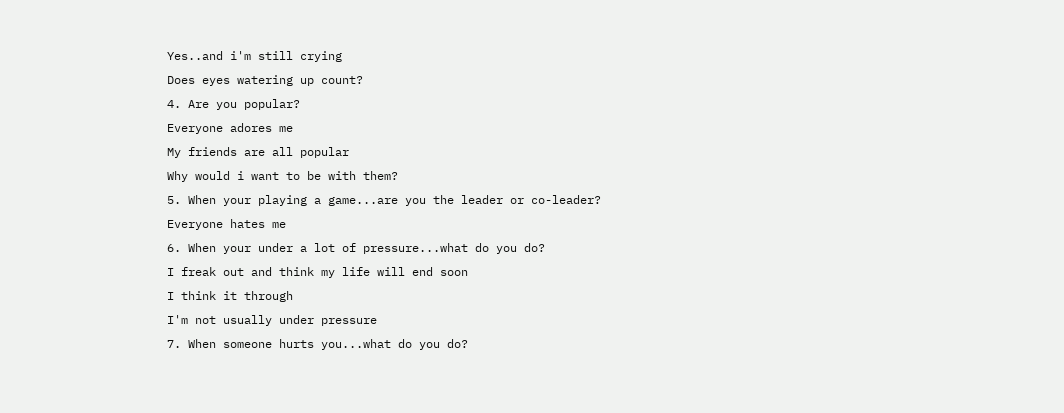Yes..and i'm still crying
Does eyes watering up count?
4. Are you popular?
Everyone adores me
My friends are all popular
Why would i want to be with them?
5. When your playing a game...are you the leader or co-leader?
Everyone hates me
6. When your under a lot of pressure...what do you do?
I freak out and think my life will end soon
I think it through
I'm not usually under pressure
7. When someone hurts you...what do you do?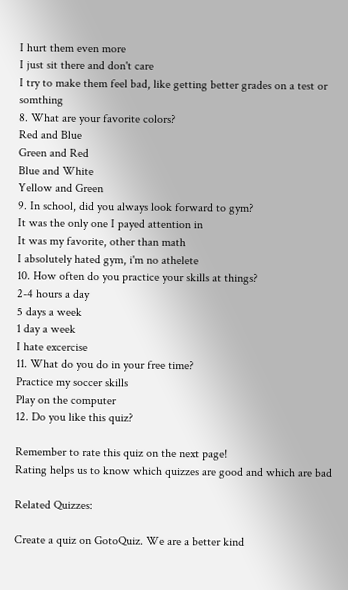I hurt them even more
I just sit there and don't care
I try to make them feel bad, like getting better grades on a test or somthing
8. What are your favorite colors?
Red and Blue
Green and Red
Blue and White
Yellow and Green
9. In school, did you always look forward to gym?
It was the only one I payed attention in
It was my favorite, other than math
I absolutely hated gym, i'm no athelete
10. How often do you practice your skills at things?
2-4 hours a day
5 days a week
1 day a week
I hate excercise
11. What do you do in your free time?
Practice my soccer skills
Play on the computer
12. Do you like this quiz?

Remember to rate this quiz on the next page!
Rating helps us to know which quizzes are good and which are bad

Related Quizzes:

Create a quiz on GotoQuiz. We are a better kind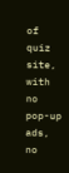of quiz site, with no pop-up ads, no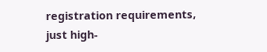registration requirements, just high-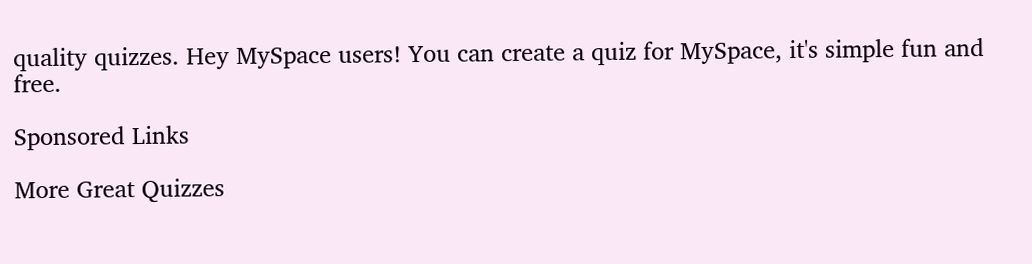quality quizzes. Hey MySpace users! You can create a quiz for MySpace, it's simple fun and free.

Sponsored Links

More Great Quizzes